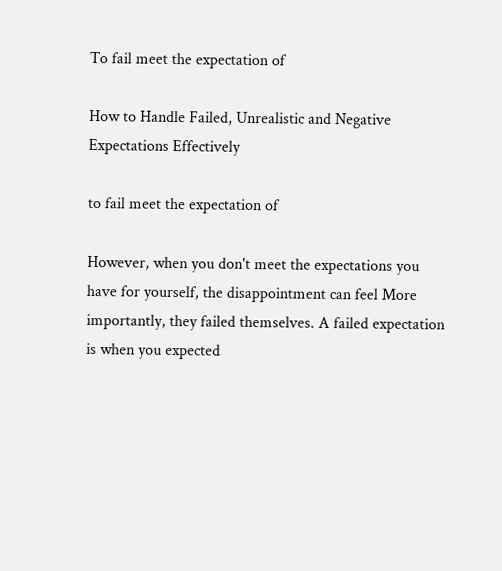To fail meet the expectation of

How to Handle Failed, Unrealistic and Negative Expectations Effectively

to fail meet the expectation of

However, when you don't meet the expectations you have for yourself, the disappointment can feel More importantly, they failed themselves. A failed expectation is when you expected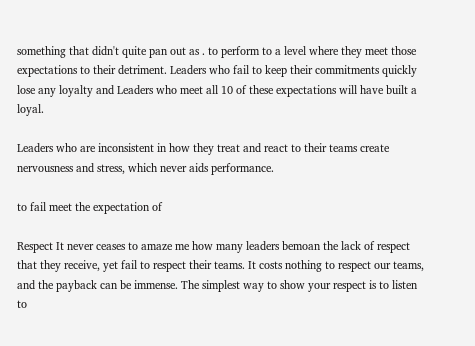something that didn't quite pan out as . to perform to a level where they meet those expectations to their detriment. Leaders who fail to keep their commitments quickly lose any loyalty and Leaders who meet all 10 of these expectations will have built a loyal.

Leaders who are inconsistent in how they treat and react to their teams create nervousness and stress, which never aids performance.

to fail meet the expectation of

Respect It never ceases to amaze me how many leaders bemoan the lack of respect that they receive, yet fail to respect their teams. It costs nothing to respect our teams, and the payback can be immense. The simplest way to show your respect is to listen to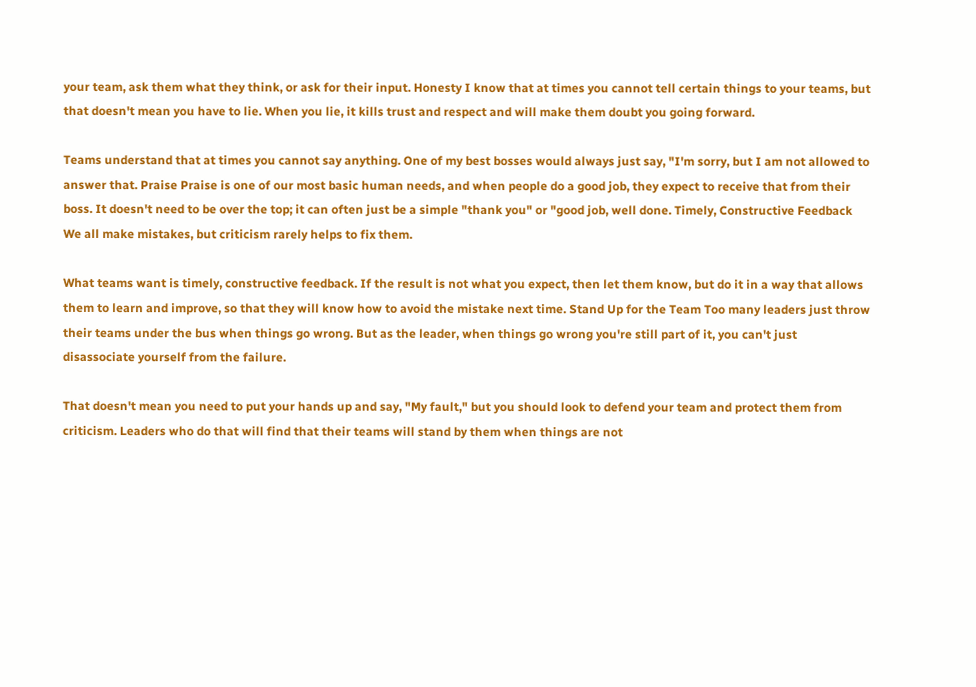your team, ask them what they think, or ask for their input. Honesty I know that at times you cannot tell certain things to your teams, but that doesn't mean you have to lie. When you lie, it kills trust and respect and will make them doubt you going forward.

Teams understand that at times you cannot say anything. One of my best bosses would always just say, "I'm sorry, but I am not allowed to answer that. Praise Praise is one of our most basic human needs, and when people do a good job, they expect to receive that from their boss. It doesn't need to be over the top; it can often just be a simple "thank you" or "good job, well done. Timely, Constructive Feedback We all make mistakes, but criticism rarely helps to fix them.

What teams want is timely, constructive feedback. If the result is not what you expect, then let them know, but do it in a way that allows them to learn and improve, so that they will know how to avoid the mistake next time. Stand Up for the Team Too many leaders just throw their teams under the bus when things go wrong. But as the leader, when things go wrong you're still part of it, you can't just disassociate yourself from the failure.

That doesn't mean you need to put your hands up and say, "My fault," but you should look to defend your team and protect them from criticism. Leaders who do that will find that their teams will stand by them when things are not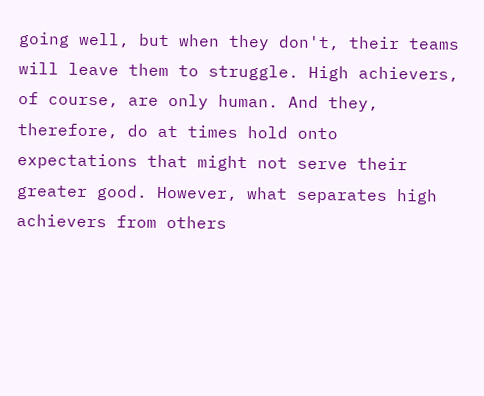going well, but when they don't, their teams will leave them to struggle. High achievers, of course, are only human. And they, therefore, do at times hold onto expectations that might not serve their greater good. However, what separates high achievers from others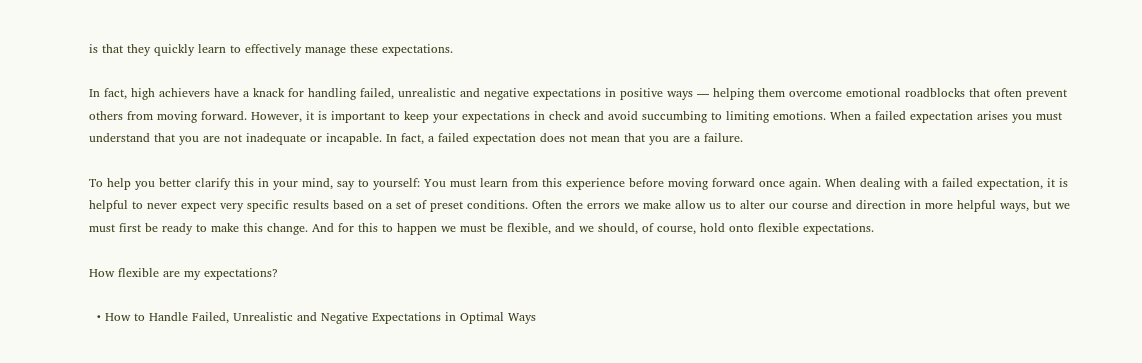is that they quickly learn to effectively manage these expectations.

In fact, high achievers have a knack for handling failed, unrealistic and negative expectations in positive ways — helping them overcome emotional roadblocks that often prevent others from moving forward. However, it is important to keep your expectations in check and avoid succumbing to limiting emotions. When a failed expectation arises you must understand that you are not inadequate or incapable. In fact, a failed expectation does not mean that you are a failure.

To help you better clarify this in your mind, say to yourself: You must learn from this experience before moving forward once again. When dealing with a failed expectation, it is helpful to never expect very specific results based on a set of preset conditions. Often the errors we make allow us to alter our course and direction in more helpful ways, but we must first be ready to make this change. And for this to happen we must be flexible, and we should, of course, hold onto flexible expectations.

How flexible are my expectations?

  • How to Handle Failed, Unrealistic and Negative Expectations in Optimal Ways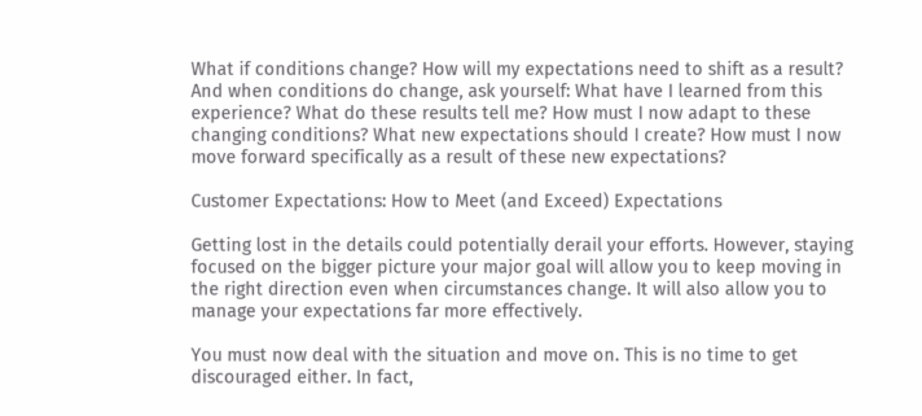What if conditions change? How will my expectations need to shift as a result? And when conditions do change, ask yourself: What have I learned from this experience? What do these results tell me? How must I now adapt to these changing conditions? What new expectations should I create? How must I now move forward specifically as a result of these new expectations?

Customer Expectations: How to Meet (and Exceed) Expectations

Getting lost in the details could potentially derail your efforts. However, staying focused on the bigger picture your major goal will allow you to keep moving in the right direction even when circumstances change. It will also allow you to manage your expectations far more effectively.

You must now deal with the situation and move on. This is no time to get discouraged either. In fact,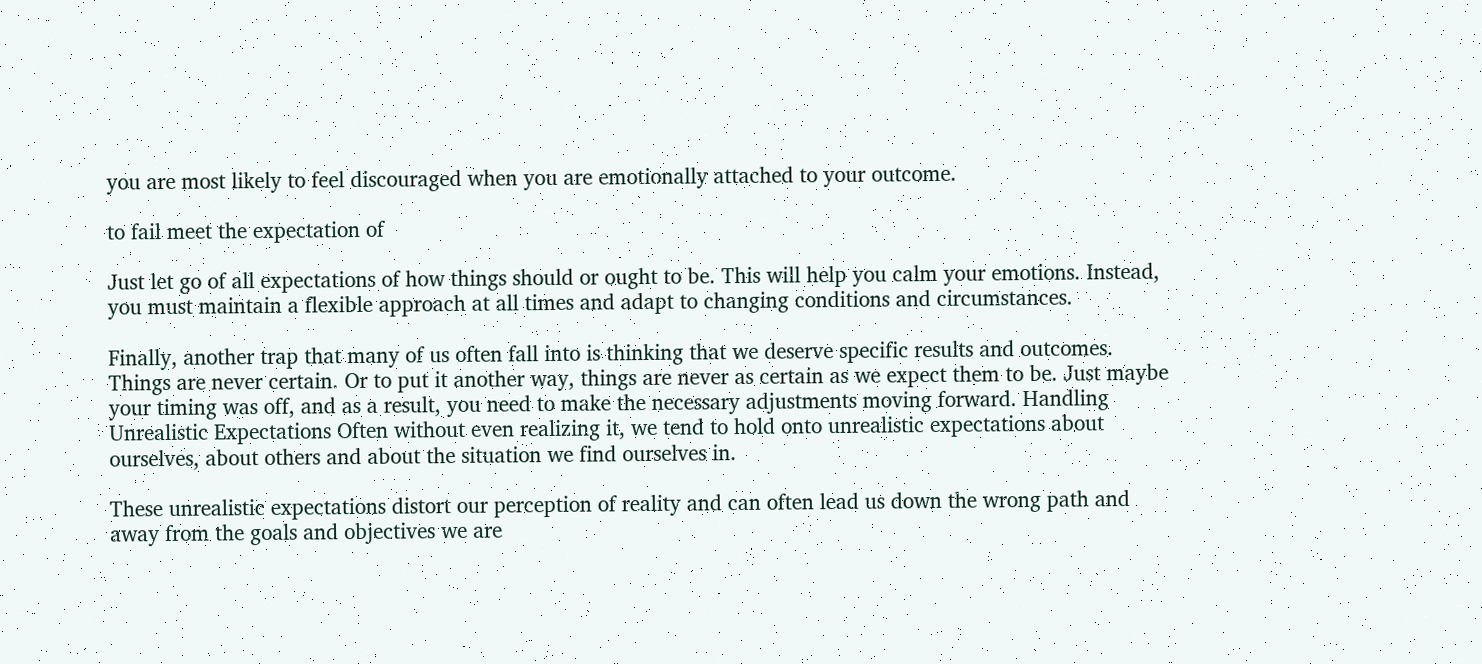you are most likely to feel discouraged when you are emotionally attached to your outcome.

to fail meet the expectation of

Just let go of all expectations of how things should or ought to be. This will help you calm your emotions. Instead, you must maintain a flexible approach at all times and adapt to changing conditions and circumstances.

Finally, another trap that many of us often fall into is thinking that we deserve specific results and outcomes. Things are never certain. Or to put it another way, things are never as certain as we expect them to be. Just maybe your timing was off, and as a result, you need to make the necessary adjustments moving forward. Handling Unrealistic Expectations Often without even realizing it, we tend to hold onto unrealistic expectations about ourselves, about others and about the situation we find ourselves in.

These unrealistic expectations distort our perception of reality and can often lead us down the wrong path and away from the goals and objectives we are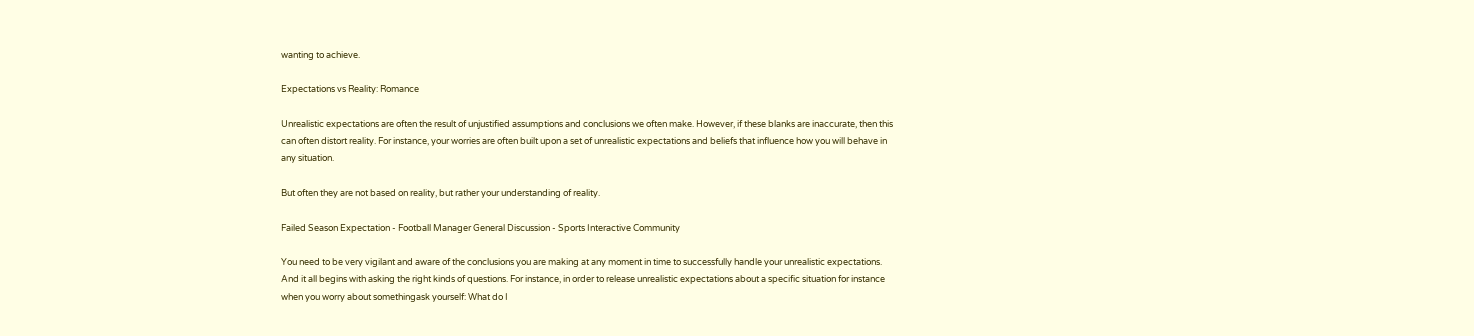wanting to achieve.

Expectations vs Reality: Romance

Unrealistic expectations are often the result of unjustified assumptions and conclusions we often make. However, if these blanks are inaccurate, then this can often distort reality. For instance, your worries are often built upon a set of unrealistic expectations and beliefs that influence how you will behave in any situation.

But often they are not based on reality, but rather your understanding of reality.

Failed Season Expectation - Football Manager General Discussion - Sports Interactive Community

You need to be very vigilant and aware of the conclusions you are making at any moment in time to successfully handle your unrealistic expectations. And it all begins with asking the right kinds of questions. For instance, in order to release unrealistic expectations about a specific situation for instance when you worry about somethingask yourself: What do I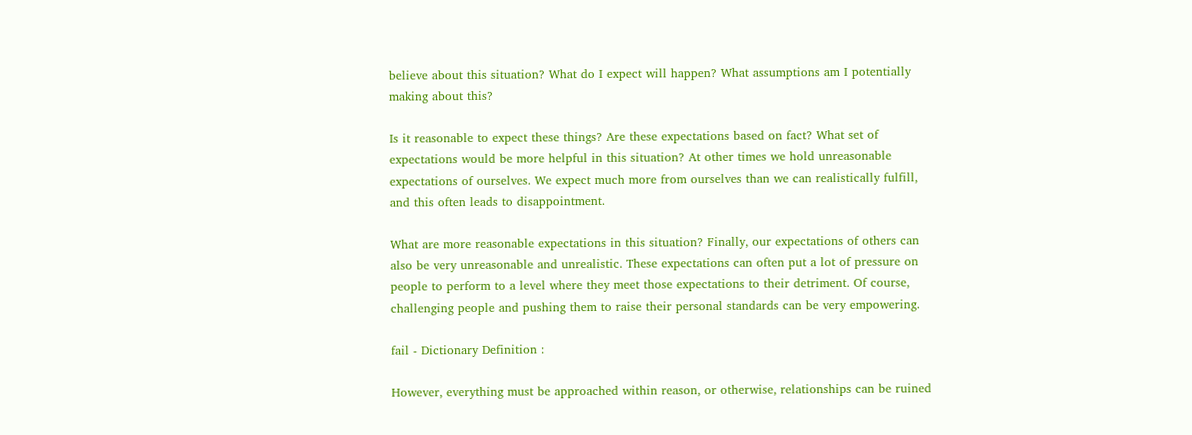believe about this situation? What do I expect will happen? What assumptions am I potentially making about this?

Is it reasonable to expect these things? Are these expectations based on fact? What set of expectations would be more helpful in this situation? At other times we hold unreasonable expectations of ourselves. We expect much more from ourselves than we can realistically fulfill, and this often leads to disappointment.

What are more reasonable expectations in this situation? Finally, our expectations of others can also be very unreasonable and unrealistic. These expectations can often put a lot of pressure on people to perform to a level where they meet those expectations to their detriment. Of course, challenging people and pushing them to raise their personal standards can be very empowering.

fail - Dictionary Definition :

However, everything must be approached within reason, or otherwise, relationships can be ruined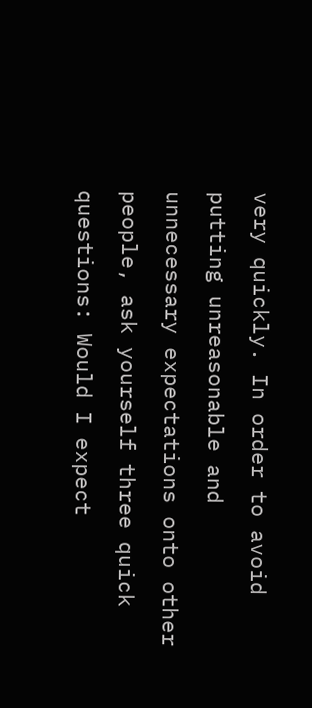very quickly. In order to avoid putting unreasonable and unnecessary expectations onto other people, ask yourself three quick questions: Would I expect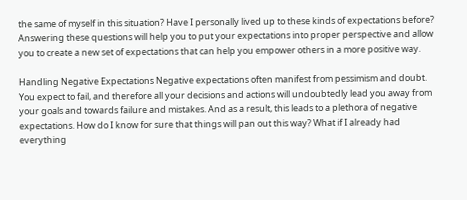the same of myself in this situation? Have I personally lived up to these kinds of expectations before? Answering these questions will help you to put your expectations into proper perspective and allow you to create a new set of expectations that can help you empower others in a more positive way.

Handling Negative Expectations Negative expectations often manifest from pessimism and doubt. You expect to fail, and therefore all your decisions and actions will undoubtedly lead you away from your goals and towards failure and mistakes. And as a result, this leads to a plethora of negative expectations. How do I know for sure that things will pan out this way? What if I already had everything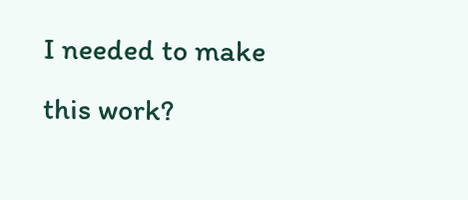I needed to make this work?